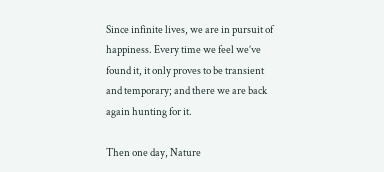Since infinite lives, we are in pursuit of happiness. Every time we feel we’ve found it, it only proves to be transient and temporary; and there we are back again hunting for it.

Then one day, Nature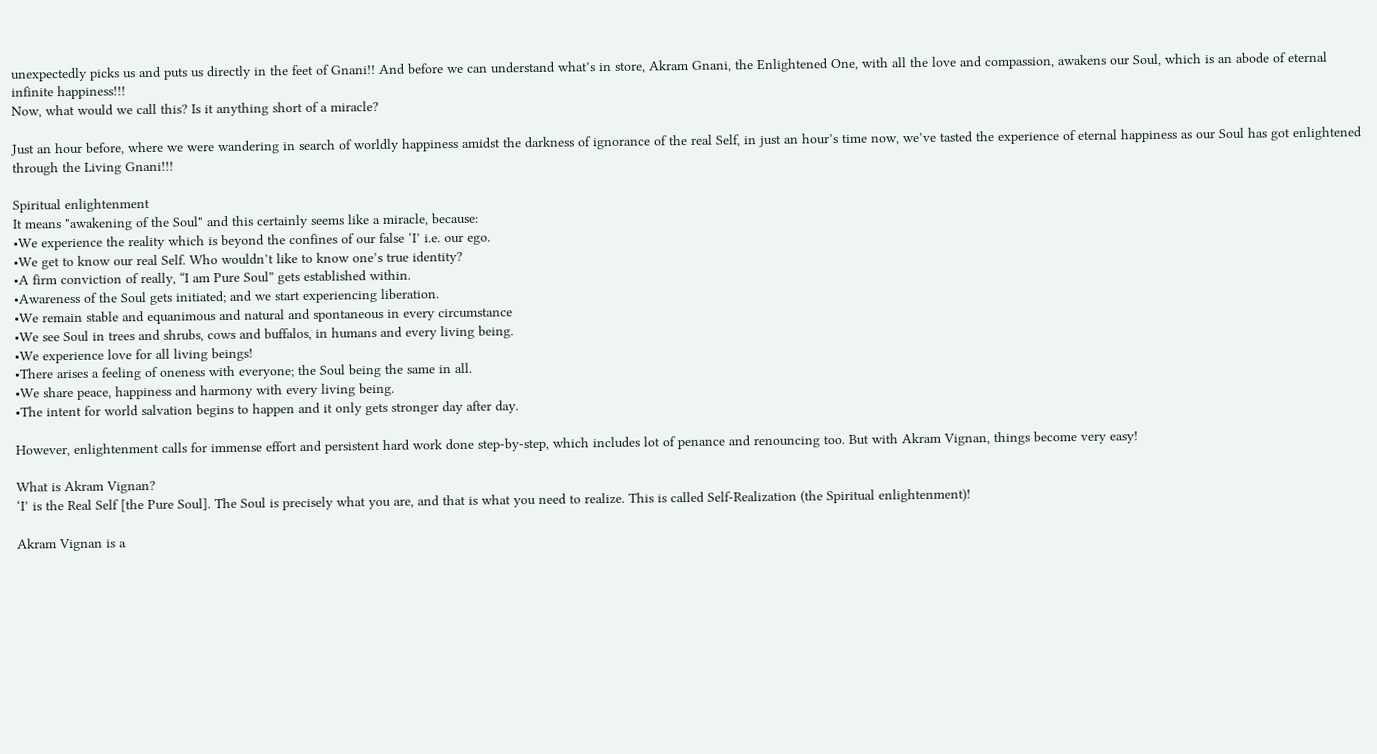unexpectedly picks us and puts us directly in the feet of Gnani!! And before we can understand what’s in store, Akram Gnani, the Enlightened One, with all the love and compassion, awakens our Soul, which is an abode of eternal infinite happiness!!!
Now, what would we call this? Is it anything short of a miracle?

Just an hour before, where we were wandering in search of worldly happiness amidst the darkness of ignorance of the real Self, in just an hour’s time now, we’ve tasted the experience of eternal happiness as our Soul has got enlightened through the Living Gnani!!!

Spiritual enlightenment
It means "awakening of the Soul" and this certainly seems like a miracle, because:
•We experience the reality which is beyond the confines of our false ‘I’ i.e. our ego.
•We get to know our real Self. Who wouldn’t like to know one’s true identity?
•A firm conviction of really, “I am Pure Soul” gets established within.
•Awareness of the Soul gets initiated; and we start experiencing liberation.
•We remain stable and equanimous and natural and spontaneous in every circumstance
•We see Soul in trees and shrubs, cows and buffalos, in humans and every living being.
•We experience love for all living beings!
•There arises a feeling of oneness with everyone; the Soul being the same in all.
•We share peace, happiness and harmony with every living being.
•The intent for world salvation begins to happen and it only gets stronger day after day.

However, enlightenment calls for immense effort and persistent hard work done step-by-step, which includes lot of penance and renouncing too. But with Akram Vignan, things become very easy!

What is Akram Vignan?
‘I’ is the Real Self [the Pure Soul]. The Soul is precisely what you are, and that is what you need to realize. This is called Self-Realization (the Spiritual enlightenment)!

Akram Vignan is a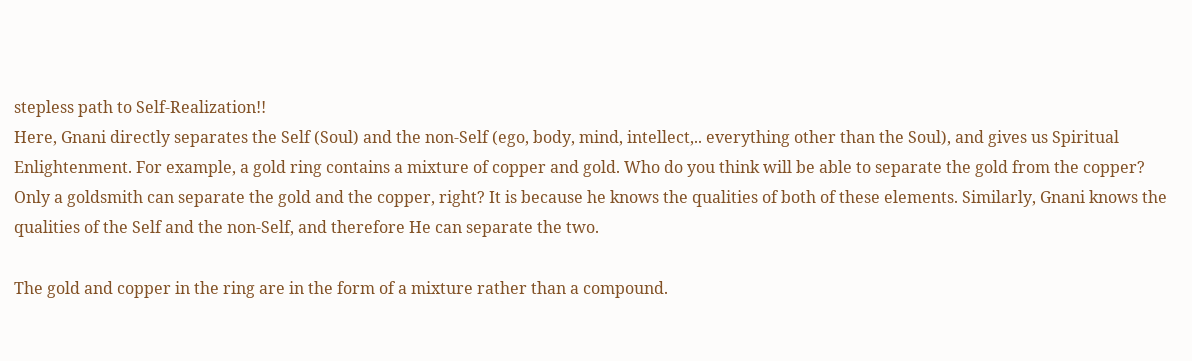stepless path to Self-Realization!!
Here, Gnani directly separates the Self (Soul) and the non-Self (ego, body, mind, intellect,.. everything other than the Soul), and gives us Spiritual Enlightenment. For example, a gold ring contains a mixture of copper and gold. Who do you think will be able to separate the gold from the copper? Only a goldsmith can separate the gold and the copper, right? It is because he knows the qualities of both of these elements. Similarly, Gnani knows the qualities of the Self and the non-Self, and therefore He can separate the two.

The gold and copper in the ring are in the form of a mixture rather than a compound.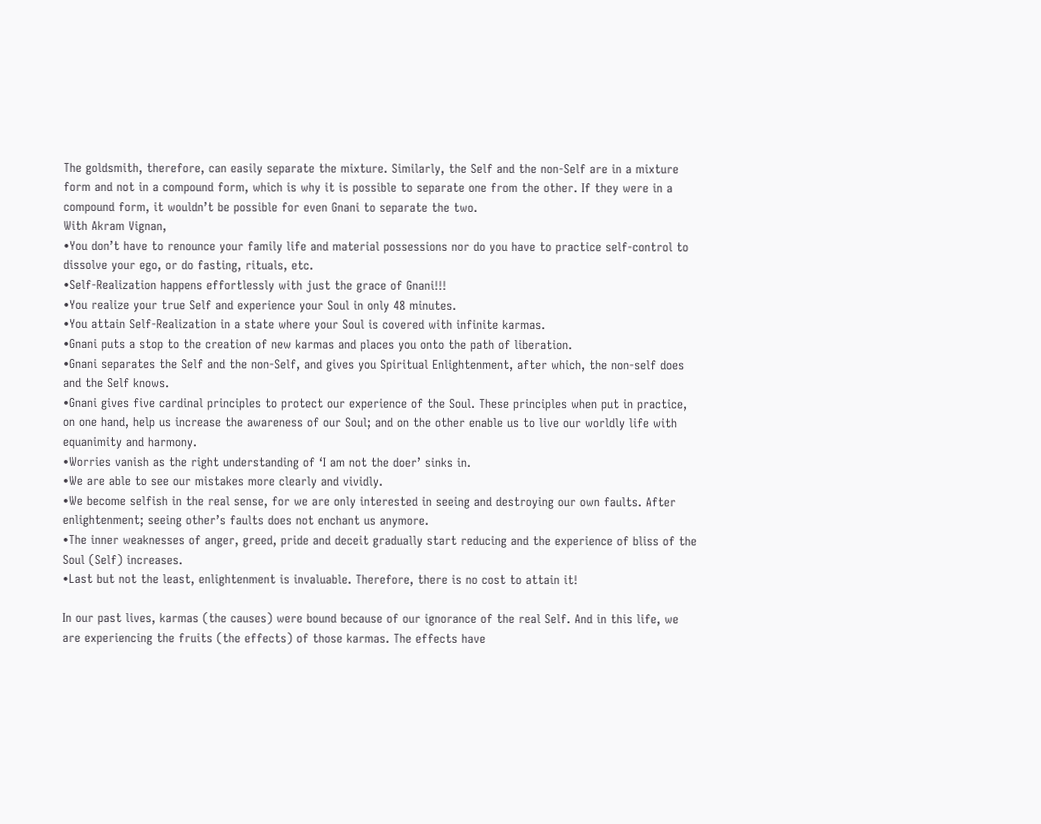The goldsmith, therefore, can easily separate the mixture. Similarly, the Self and the non-Self are in a mixture form and not in a compound form, which is why it is possible to separate one from the other. If they were in a compound form, it wouldn’t be possible for even Gnani to separate the two.
With Akram Vignan,
•You don’t have to renounce your family life and material possessions nor do you have to practice self-control to dissolve your ego, or do fasting, rituals, etc.
•Self-Realization happens effortlessly with just the grace of Gnani!!!
•You realize your true Self and experience your Soul in only 48 minutes.
•You attain Self-Realization in a state where your Soul is covered with infinite karmas.
•Gnani puts a stop to the creation of new karmas and places you onto the path of liberation.
•Gnani separates the Self and the non-Self, and gives you Spiritual Enlightenment, after which, the non-self does and the Self knows.
•Gnani gives five cardinal principles to protect our experience of the Soul. These principles when put in practice, on one hand, help us increase the awareness of our Soul; and on the other enable us to live our worldly life with equanimity and harmony.
•Worries vanish as the right understanding of ‘I am not the doer’ sinks in.
•We are able to see our mistakes more clearly and vividly.
•We become selfish in the real sense, for we are only interested in seeing and destroying our own faults. After enlightenment; seeing other’s faults does not enchant us anymore.
•The inner weaknesses of anger, greed, pride and deceit gradually start reducing and the experience of bliss of the Soul (Self) increases.
•Last but not the least, enlightenment is invaluable. Therefore, there is no cost to attain it!

In our past lives, karmas (the causes) were bound because of our ignorance of the real Self. And in this life, we are experiencing the fruits (the effects) of those karmas. The effects have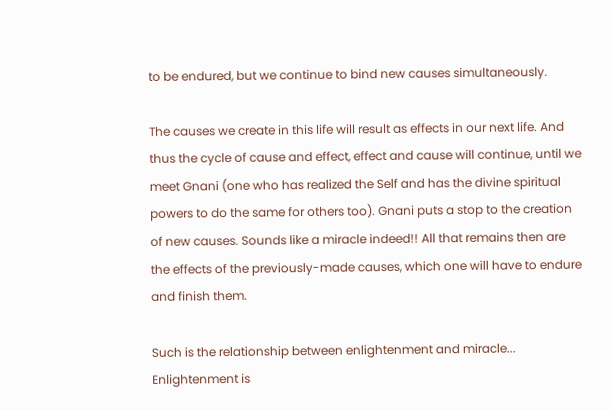to be endured, but we continue to bind new causes simultaneously.

The causes we create in this life will result as effects in our next life. And thus the cycle of cause and effect, effect and cause will continue, until we meet Gnani (one who has realized the Self and has the divine spiritual powers to do the same for others too). Gnani puts a stop to the creation of new causes. Sounds like a miracle indeed!! All that remains then are the effects of the previously-made causes, which one will have to endure and finish them.

Such is the relationship between enlightenment and miracle...
Enlightenment is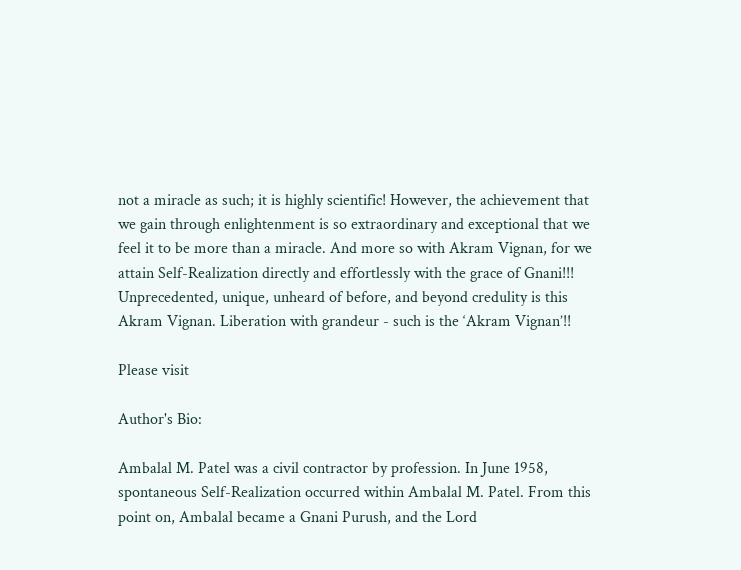not a miracle as such; it is highly scientific! However, the achievement that we gain through enlightenment is so extraordinary and exceptional that we feel it to be more than a miracle. And more so with Akram Vignan, for we attain Self-Realization directly and effortlessly with the grace of Gnani!!! Unprecedented, unique, unheard of before, and beyond credulity is this Akram Vignan. Liberation with grandeur - such is the ‘Akram Vignan’!!

Please visit

Author's Bio:

Ambalal M. Patel was a civil contractor by profession. In June 1958, spontaneous Self-Realization occurred within Ambalal M. Patel. From this point on, Ambalal became a Gnani Purush, and the Lord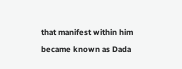that manifest within him became known as Dada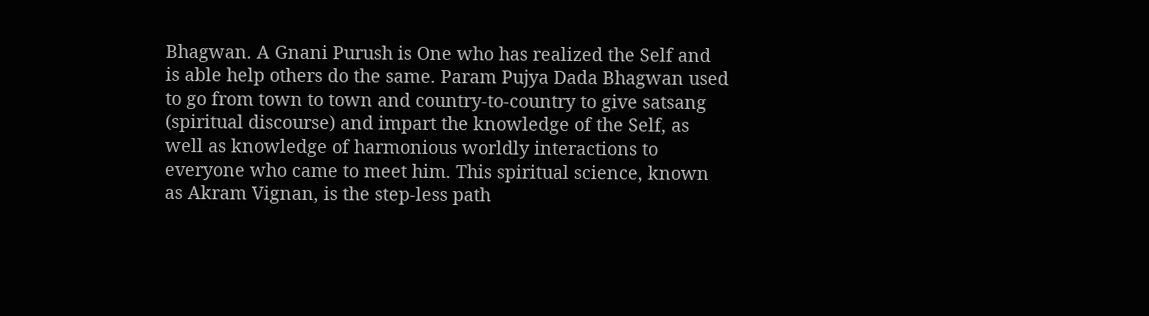Bhagwan. A Gnani Purush is One who has realized the Self and is able help others do the same. Param Pujya Dada Bhagwan used to go from town to town and country-to-country to give satsang (spiritual discourse) and impart the knowledge of the Self, as well as knowledge of harmonious worldly interactions to everyone who came to meet him. This spiritual science, known as Akram Vignan, is the step-less path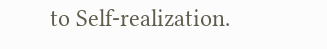to Self-realization.